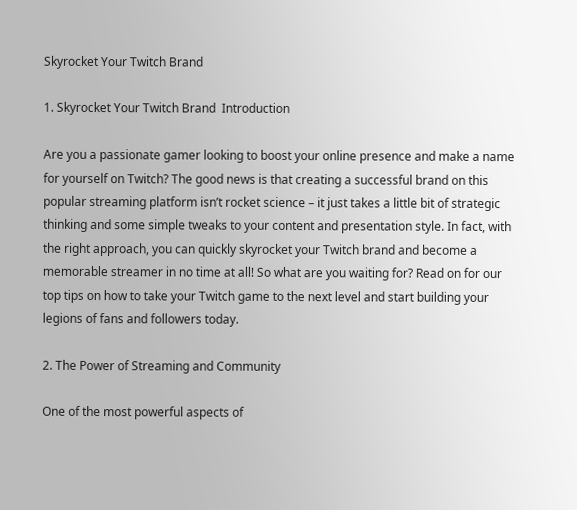Skyrocket Your Twitch Brand

1. Skyrocket Your Twitch Brand  Introduction

Are you a passionate gamer looking to boost your online presence and make a name for yourself on Twitch? The good news is that creating a successful brand on this popular streaming platform isn’t rocket science – it just takes a little bit of strategic thinking and some simple tweaks to your content and presentation style. In fact, with the right approach, you can quickly skyrocket your Twitch brand and become a memorable streamer in no time at all! So what are you waiting for? Read on for our top tips on how to take your Twitch game to the next level and start building your legions of fans and followers today.

2. The Power of Streaming and Community

One of the most powerful aspects of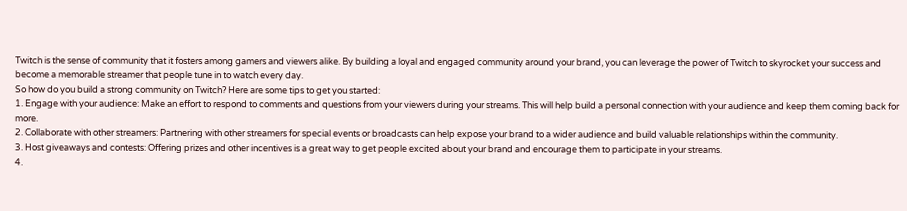Twitch is the sense of community that it fosters among gamers and viewers alike. By building a loyal and engaged community around your brand, you can leverage the power of Twitch to skyrocket your success and become a memorable streamer that people tune in to watch every day.
So how do you build a strong community on Twitch? Here are some tips to get you started:
1. Engage with your audience: Make an effort to respond to comments and questions from your viewers during your streams. This will help build a personal connection with your audience and keep them coming back for more.
2. Collaborate with other streamers: Partnering with other streamers for special events or broadcasts can help expose your brand to a wider audience and build valuable relationships within the community.
3. Host giveaways and contests: Offering prizes and other incentives is a great way to get people excited about your brand and encourage them to participate in your streams.
4.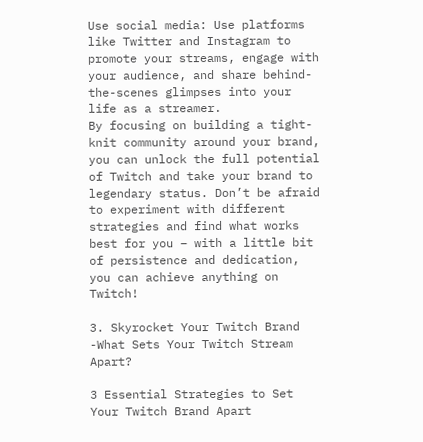Use social media: Use platforms like Twitter and Instagram to promote your streams, engage with your audience, and share behind-the-scenes glimpses into your life as a streamer.
By focusing on building a tight-knit community around your brand, you can unlock the full potential of Twitch and take your brand to legendary status. Don’t be afraid to experiment with different strategies and find what works best for you – with a little bit of persistence and dedication, you can achieve anything on Twitch!

3. Skyrocket Your Twitch Brand -What Sets Your Twitch Stream Apart?

3 Essential Strategies to Set Your Twitch Brand Apart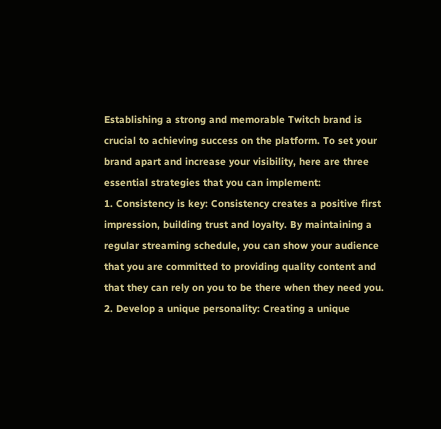Establishing a strong and memorable Twitch brand is crucial to achieving success on the platform. To set your brand apart and increase your visibility, here are three essential strategies that you can implement:
1. Consistency is key: Consistency creates a positive first impression, building trust and loyalty. By maintaining a regular streaming schedule, you can show your audience that you are committed to providing quality content and that they can rely on you to be there when they need you.
2. Develop a unique personality: Creating a unique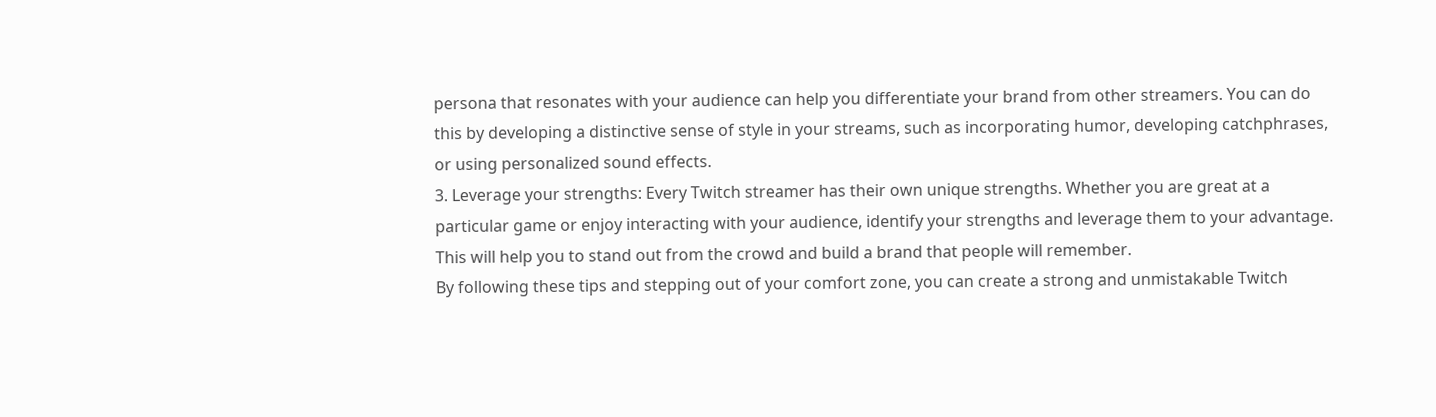persona that resonates with your audience can help you differentiate your brand from other streamers. You can do this by developing a distinctive sense of style in your streams, such as incorporating humor, developing catchphrases, or using personalized sound effects.
3. Leverage your strengths: Every Twitch streamer has their own unique strengths. Whether you are great at a particular game or enjoy interacting with your audience, identify your strengths and leverage them to your advantage. This will help you to stand out from the crowd and build a brand that people will remember.
By following these tips and stepping out of your comfort zone, you can create a strong and unmistakable Twitch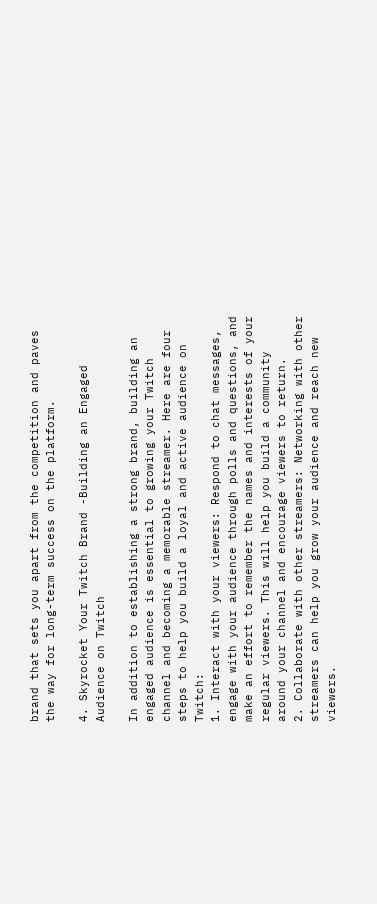brand that sets you apart from the competition and paves the way for long-term success on the platform.

4. Skyrocket Your Twitch Brand -Building an Engaged Audience on Twitch

In addition to establishing a strong brand, building an engaged audience is essential to growing your Twitch channel and becoming a memorable streamer. Here are four steps to help you build a loyal and active audience on Twitch:
1. Interact with your viewers: Respond to chat messages, engage with your audience through polls and questions, and make an effort to remember the names and interests of your regular viewers. This will help you build a community around your channel and encourage viewers to return.
2. Collaborate with other streamers: Networking with other streamers can help you grow your audience and reach new viewers.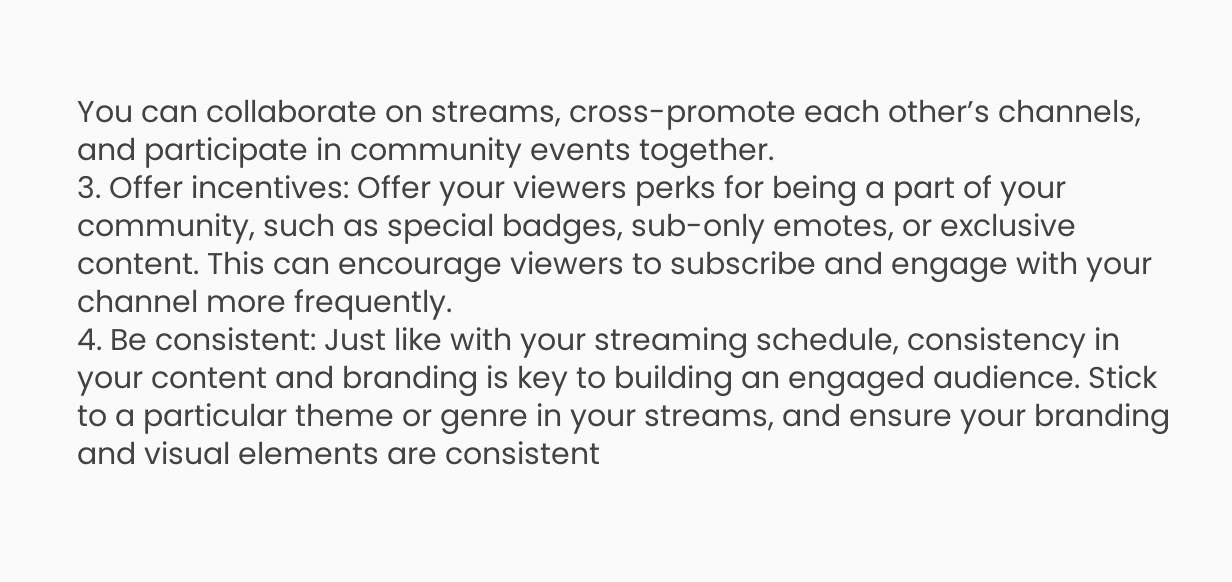You can collaborate on streams, cross-promote each other’s channels, and participate in community events together.
3. Offer incentives: Offer your viewers perks for being a part of your community, such as special badges, sub-only emotes, or exclusive content. This can encourage viewers to subscribe and engage with your channel more frequently.
4. Be consistent: Just like with your streaming schedule, consistency in your content and branding is key to building an engaged audience. Stick to a particular theme or genre in your streams, and ensure your branding and visual elements are consistent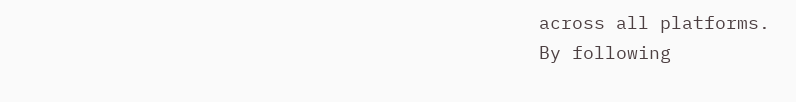across all platforms.
By following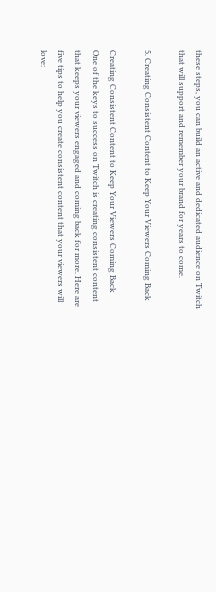these steps, you can build an active and dedicated audience on Twitch that will support and remember your brand for years to come.

5. Creating Consistent Content to Keep Your Viewers Coming Back

Creating Consistent Content to Keep Your Viewers Coming Back
One of the keys to success on Twitch is creating consistent content that keeps your viewers engaged and coming back for more. Here are five tips to help you create consistent content that your viewers will love: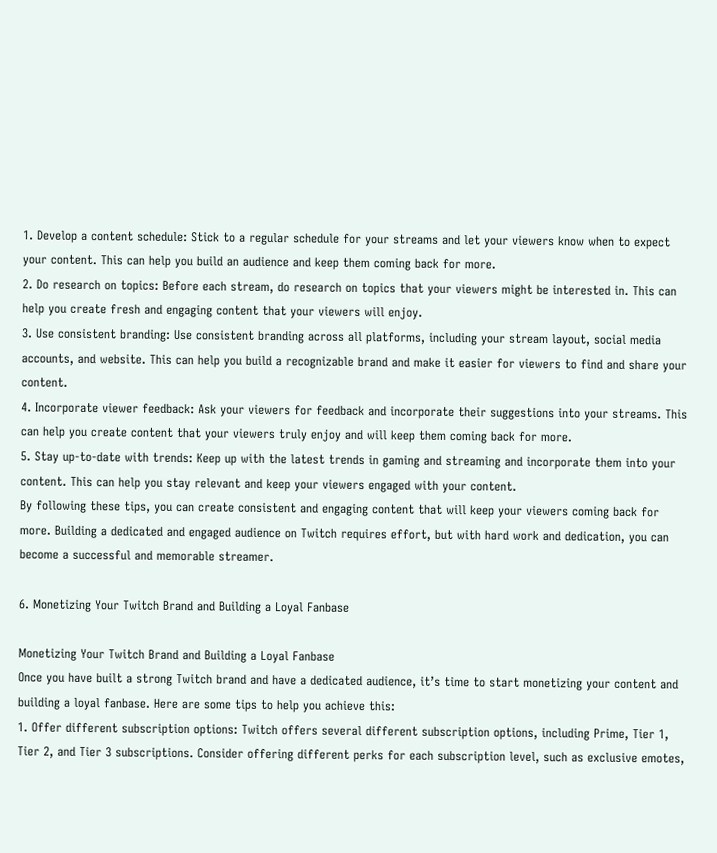1. Develop a content schedule: Stick to a regular schedule for your streams and let your viewers know when to expect your content. This can help you build an audience and keep them coming back for more.
2. Do research on topics: Before each stream, do research on topics that your viewers might be interested in. This can help you create fresh and engaging content that your viewers will enjoy.
3. Use consistent branding: Use consistent branding across all platforms, including your stream layout, social media accounts, and website. This can help you build a recognizable brand and make it easier for viewers to find and share your content.
4. Incorporate viewer feedback: Ask your viewers for feedback and incorporate their suggestions into your streams. This can help you create content that your viewers truly enjoy and will keep them coming back for more.
5. Stay up-to-date with trends: Keep up with the latest trends in gaming and streaming and incorporate them into your content. This can help you stay relevant and keep your viewers engaged with your content.
By following these tips, you can create consistent and engaging content that will keep your viewers coming back for more. Building a dedicated and engaged audience on Twitch requires effort, but with hard work and dedication, you can become a successful and memorable streamer.

6. Monetizing Your Twitch Brand and Building a Loyal Fanbase

Monetizing Your Twitch Brand and Building a Loyal Fanbase
Once you have built a strong Twitch brand and have a dedicated audience, it’s time to start monetizing your content and building a loyal fanbase. Here are some tips to help you achieve this:
1. Offer different subscription options: Twitch offers several different subscription options, including Prime, Tier 1, Tier 2, and Tier 3 subscriptions. Consider offering different perks for each subscription level, such as exclusive emotes,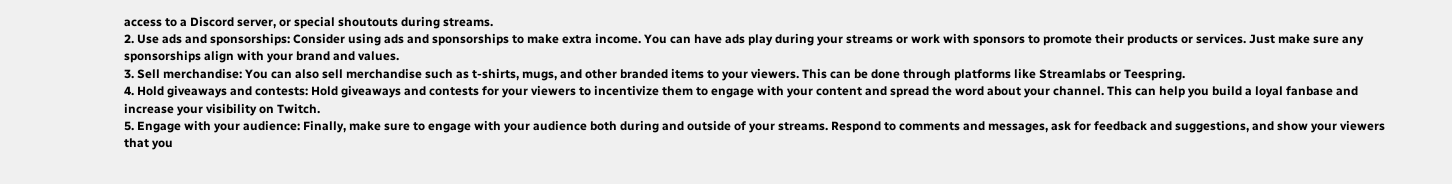access to a Discord server, or special shoutouts during streams.
2. Use ads and sponsorships: Consider using ads and sponsorships to make extra income. You can have ads play during your streams or work with sponsors to promote their products or services. Just make sure any sponsorships align with your brand and values.
3. Sell merchandise: You can also sell merchandise such as t-shirts, mugs, and other branded items to your viewers. This can be done through platforms like Streamlabs or Teespring.
4. Hold giveaways and contests: Hold giveaways and contests for your viewers to incentivize them to engage with your content and spread the word about your channel. This can help you build a loyal fanbase and increase your visibility on Twitch.
5. Engage with your audience: Finally, make sure to engage with your audience both during and outside of your streams. Respond to comments and messages, ask for feedback and suggestions, and show your viewers that you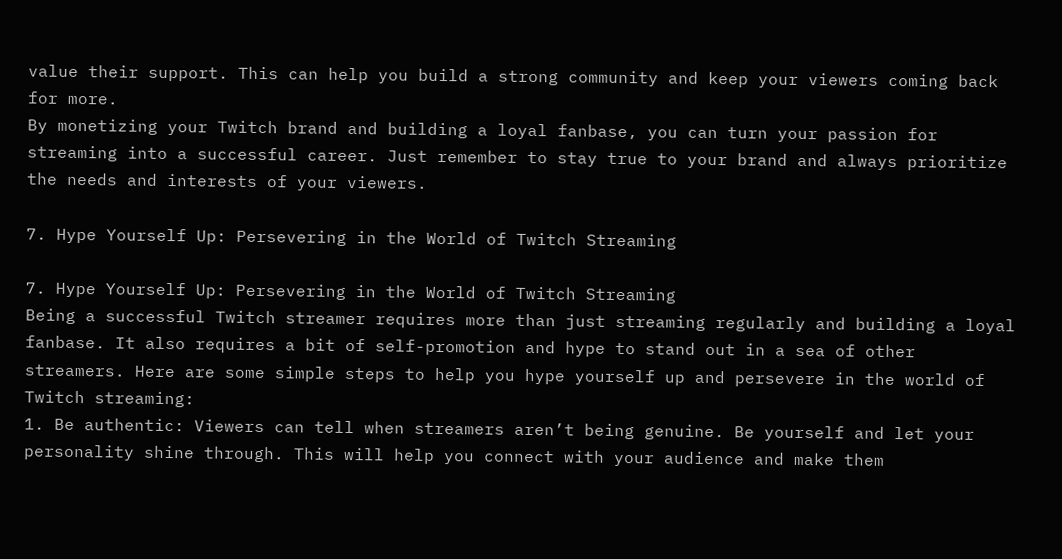value their support. This can help you build a strong community and keep your viewers coming back for more.
By monetizing your Twitch brand and building a loyal fanbase, you can turn your passion for streaming into a successful career. Just remember to stay true to your brand and always prioritize the needs and interests of your viewers.

7. Hype Yourself Up: Persevering in the World of Twitch Streaming

7. Hype Yourself Up: Persevering in the World of Twitch Streaming
Being a successful Twitch streamer requires more than just streaming regularly and building a loyal fanbase. It also requires a bit of self-promotion and hype to stand out in a sea of other streamers. Here are some simple steps to help you hype yourself up and persevere in the world of Twitch streaming:
1. Be authentic: Viewers can tell when streamers aren’t being genuine. Be yourself and let your personality shine through. This will help you connect with your audience and make them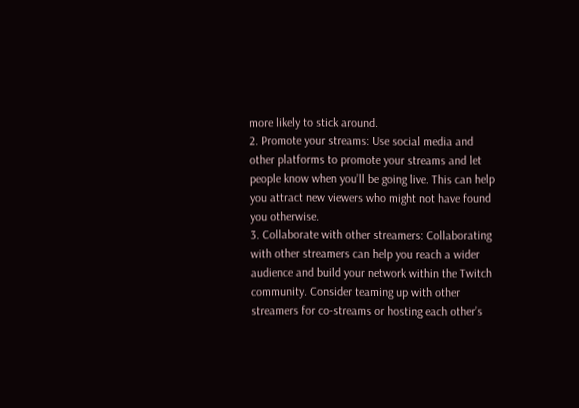more likely to stick around.
2. Promote your streams: Use social media and other platforms to promote your streams and let people know when you’ll be going live. This can help you attract new viewers who might not have found you otherwise.
3. Collaborate with other streamers: Collaborating with other streamers can help you reach a wider audience and build your network within the Twitch community. Consider teaming up with other streamers for co-streams or hosting each other’s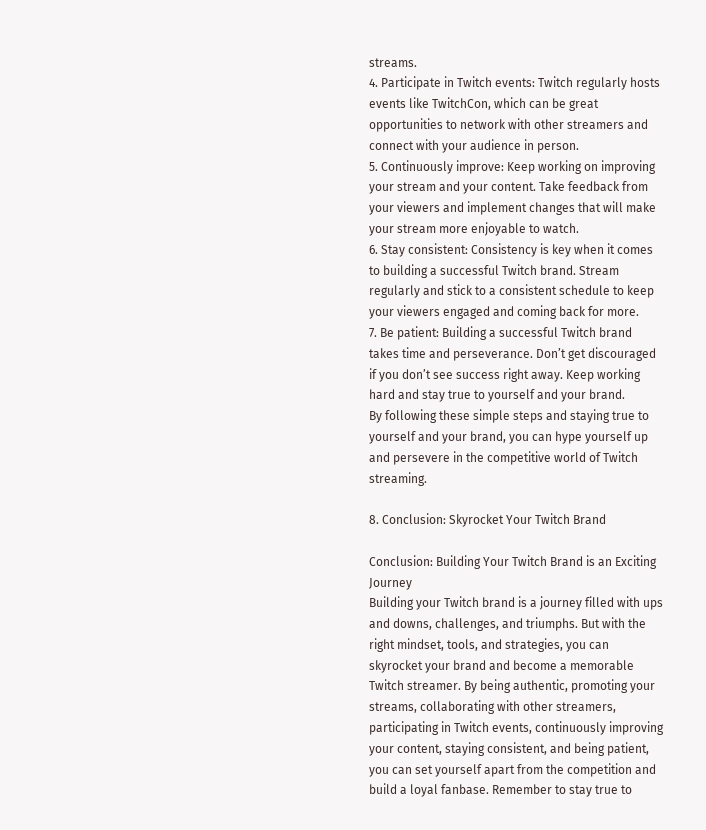streams.
4. Participate in Twitch events: Twitch regularly hosts events like TwitchCon, which can be great opportunities to network with other streamers and connect with your audience in person.
5. Continuously improve: Keep working on improving your stream and your content. Take feedback from your viewers and implement changes that will make your stream more enjoyable to watch.
6. Stay consistent: Consistency is key when it comes to building a successful Twitch brand. Stream regularly and stick to a consistent schedule to keep your viewers engaged and coming back for more.
7. Be patient: Building a successful Twitch brand takes time and perseverance. Don’t get discouraged if you don’t see success right away. Keep working hard and stay true to yourself and your brand.
By following these simple steps and staying true to yourself and your brand, you can hype yourself up and persevere in the competitive world of Twitch streaming.

8. Conclusion: Skyrocket Your Twitch Brand

Conclusion: Building Your Twitch Brand is an Exciting Journey
Building your Twitch brand is a journey filled with ups and downs, challenges, and triumphs. But with the right mindset, tools, and strategies, you can skyrocket your brand and become a memorable Twitch streamer. By being authentic, promoting your streams, collaborating with other streamers, participating in Twitch events, continuously improving your content, staying consistent, and being patient, you can set yourself apart from the competition and build a loyal fanbase. Remember to stay true to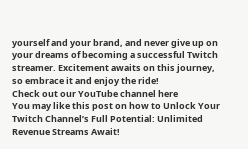yourself and your brand, and never give up on your dreams of becoming a successful Twitch streamer. Excitement awaits on this journey, so embrace it and enjoy the ride!
Check out our YouTube channel here
You may like this post on how to Unlock Your Twitch Channel’s Full Potential: Unlimited Revenue Streams Await!